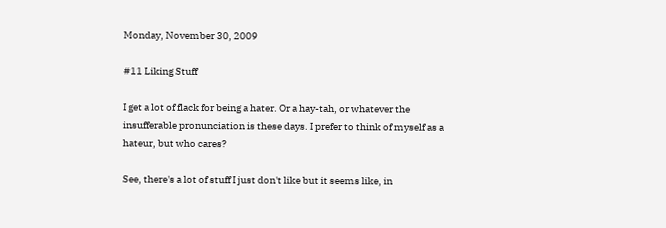Monday, November 30, 2009

#11 Liking Stuff

I get a lot of flack for being a hater. Or a hay-tah, or whatever the insufferable pronunciation is these days. I prefer to think of myself as a hateur, but who cares?

See, there's a lot of stuff I just don't like but it seems like, in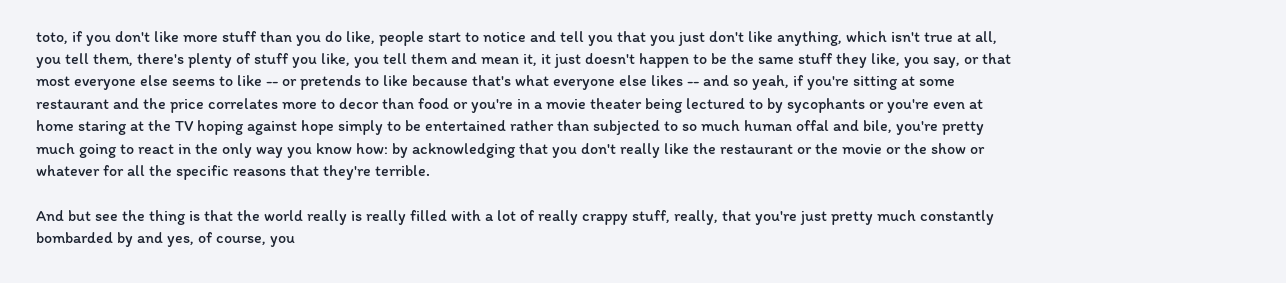toto, if you don't like more stuff than you do like, people start to notice and tell you that you just don't like anything, which isn't true at all, you tell them, there's plenty of stuff you like, you tell them and mean it, it just doesn't happen to be the same stuff they like, you say, or that most everyone else seems to like -- or pretends to like because that's what everyone else likes -- and so yeah, if you're sitting at some restaurant and the price correlates more to decor than food or you're in a movie theater being lectured to by sycophants or you're even at home staring at the TV hoping against hope simply to be entertained rather than subjected to so much human offal and bile, you're pretty much going to react in the only way you know how: by acknowledging that you don't really like the restaurant or the movie or the show or whatever for all the specific reasons that they're terrible.

And but see the thing is that the world really is really filled with a lot of really crappy stuff, really, that you're just pretty much constantly bombarded by and yes, of course, you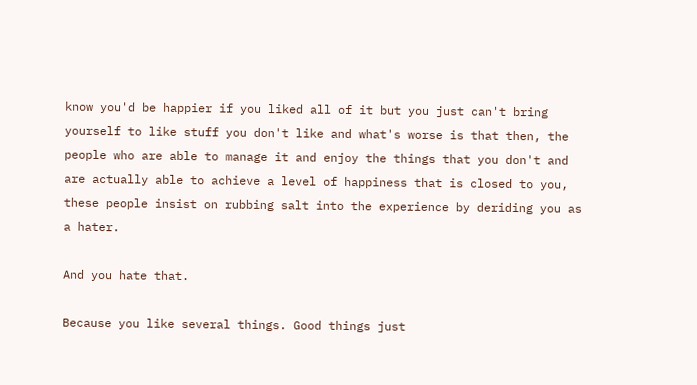know you'd be happier if you liked all of it but you just can't bring yourself to like stuff you don't like and what's worse is that then, the people who are able to manage it and enjoy the things that you don't and are actually able to achieve a level of happiness that is closed to you, these people insist on rubbing salt into the experience by deriding you as a hater.

And you hate that.

Because you like several things. Good things just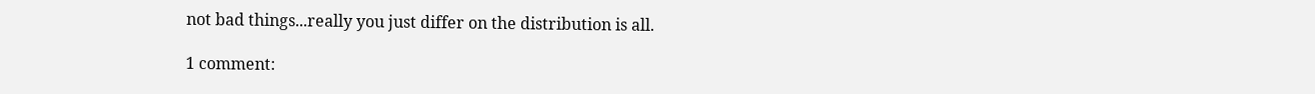not bad things...really you just differ on the distribution is all.

1 comment: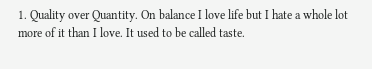1. Quality over Quantity. On balance I love life but I hate a whole lot more of it than I love. It used to be called taste.